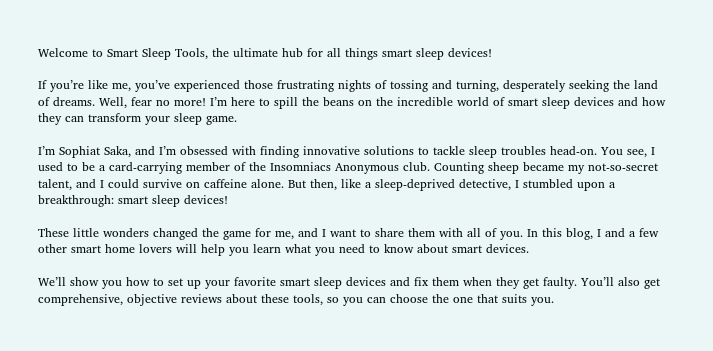Welcome to Smart Sleep Tools, the ultimate hub for all things smart sleep devices!

If you’re like me, you’ve experienced those frustrating nights of tossing and turning, desperately seeking the land of dreams. Well, fear no more! I’m here to spill the beans on the incredible world of smart sleep devices and how they can transform your sleep game.

I’m Sophiat Saka, and I’m obsessed with finding innovative solutions to tackle sleep troubles head-on. You see, I used to be a card-carrying member of the Insomniacs Anonymous club. Counting sheep became my not-so-secret talent, and I could survive on caffeine alone. But then, like a sleep-deprived detective, I stumbled upon a breakthrough: smart sleep devices!

These little wonders changed the game for me, and I want to share them with all of you. In this blog, I and a few other smart home lovers will help you learn what you need to know about smart devices.

We’ll show you how to set up your favorite smart sleep devices and fix them when they get faulty. You’ll also get comprehensive, objective reviews about these tools, so you can choose the one that suits you.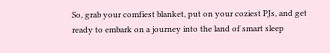So, grab your comfiest blanket, put on your coziest PJs, and get ready to embark on a journey into the land of smart sleep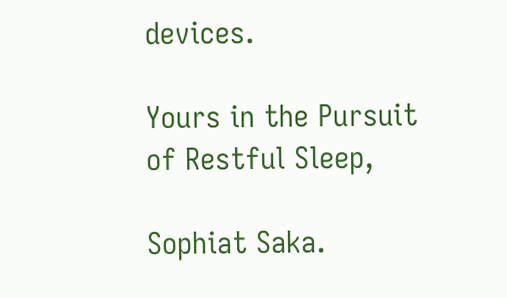devices.

Yours in the Pursuit of Restful Sleep,

Sophiat Saka.